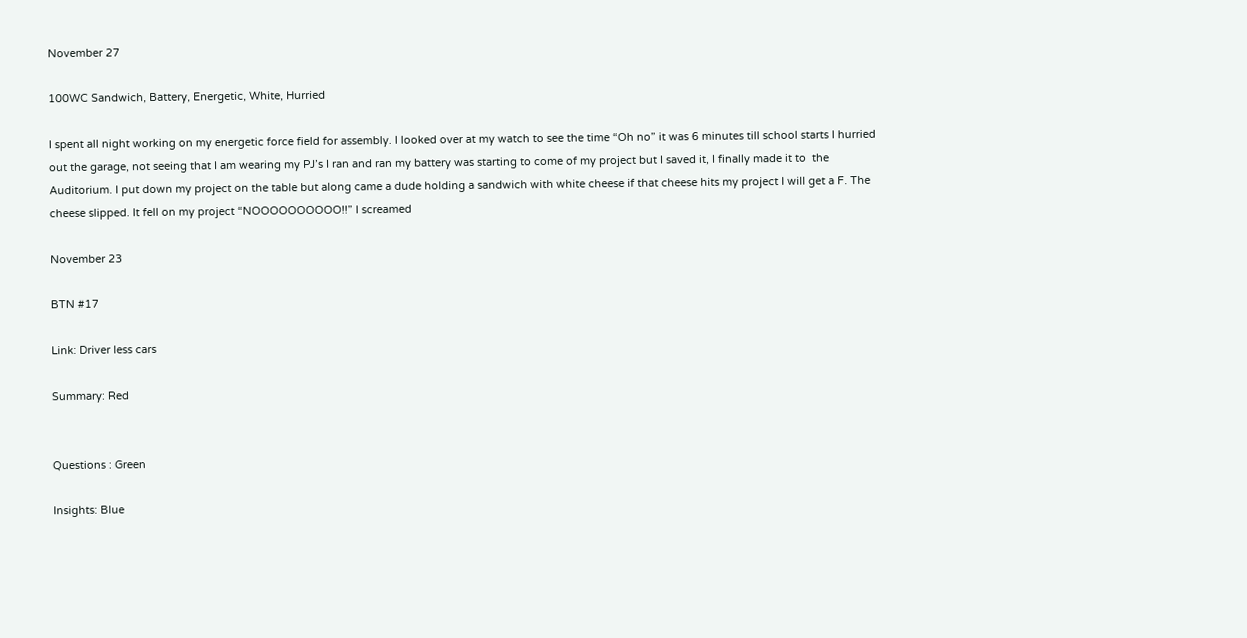November 27

100WC Sandwich, Battery, Energetic, White, Hurried

I spent all night working on my energetic force field for assembly. I looked over at my watch to see the time “Oh no” it was 6 minutes till school starts I hurried out the garage, not seeing that I am wearing my PJ’s I ran and ran my battery was starting to come of my project but I saved it, I finally made it to  the Auditorium. I put down my project on the table but along came a dude holding a sandwich with white cheese if that cheese hits my project I will get a F. The cheese slipped. It fell on my project “NOOOOOOOOOO!!” I screamed

November 23

BTN #17

Link: Driver less cars

Summary: Red


Questions : Green

Insights: Blue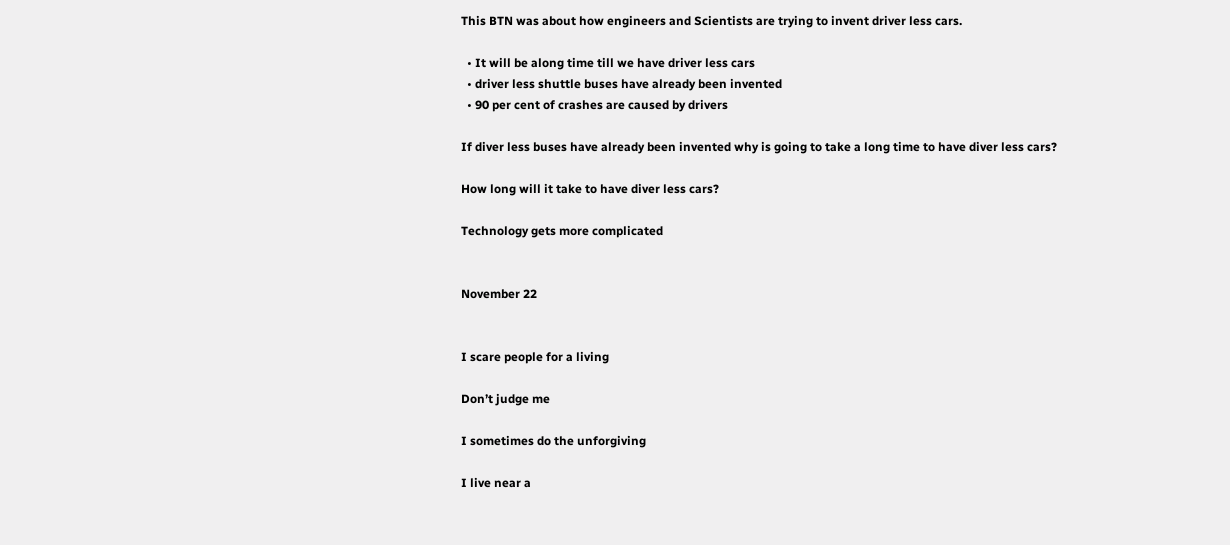This BTN was about how engineers and Scientists are trying to invent driver less cars.

  • It will be along time till we have driver less cars
  • driver less shuttle buses have already been invented
  • 90 per cent of crashes are caused by drivers

If diver less buses have already been invented why is going to take a long time to have diver less cars?

How long will it take to have diver less cars?

Technology gets more complicated


November 22


I scare people for a living

Don’t judge me

I sometimes do the unforgiving

I live near a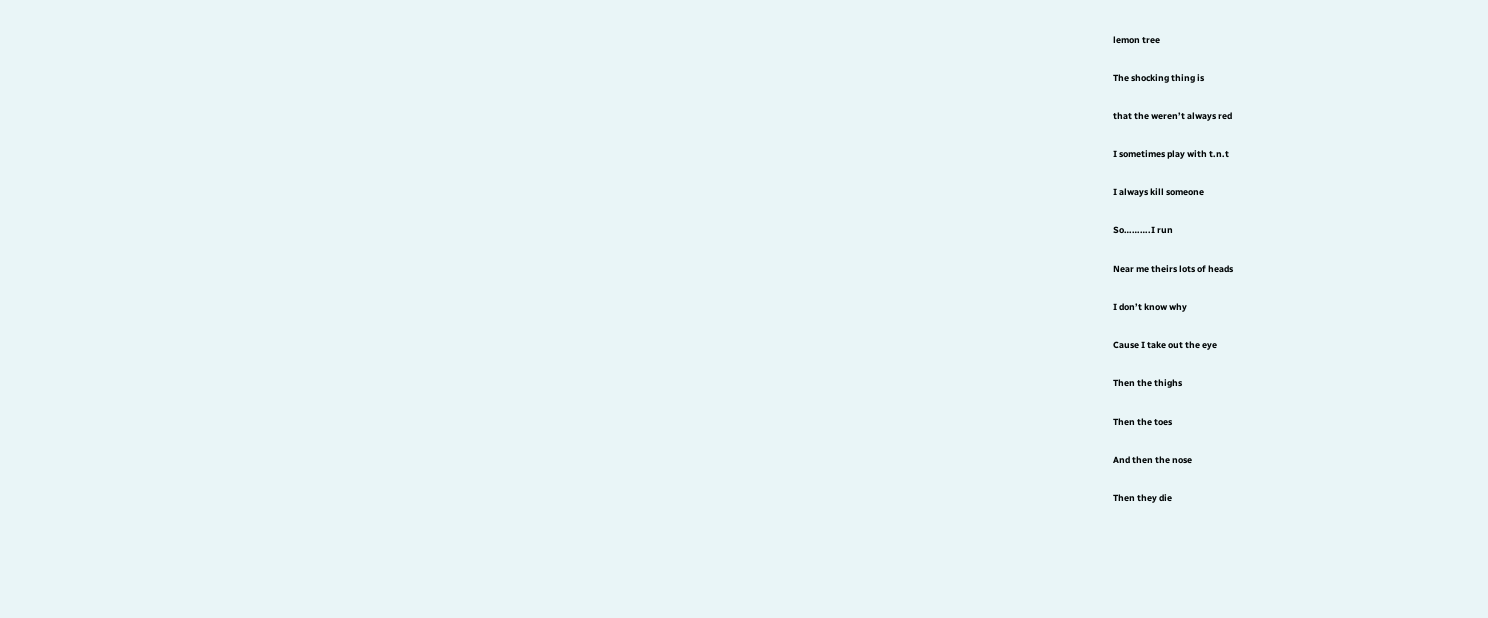lemon tree

The shocking thing is

that the weren’t always red

I sometimes play with t.n.t

I always kill someone

So……….I run

Near me theirs lots of heads

I don’t know why

Cause I take out the eye

Then the thighs

Then the toes

And then the nose

Then they die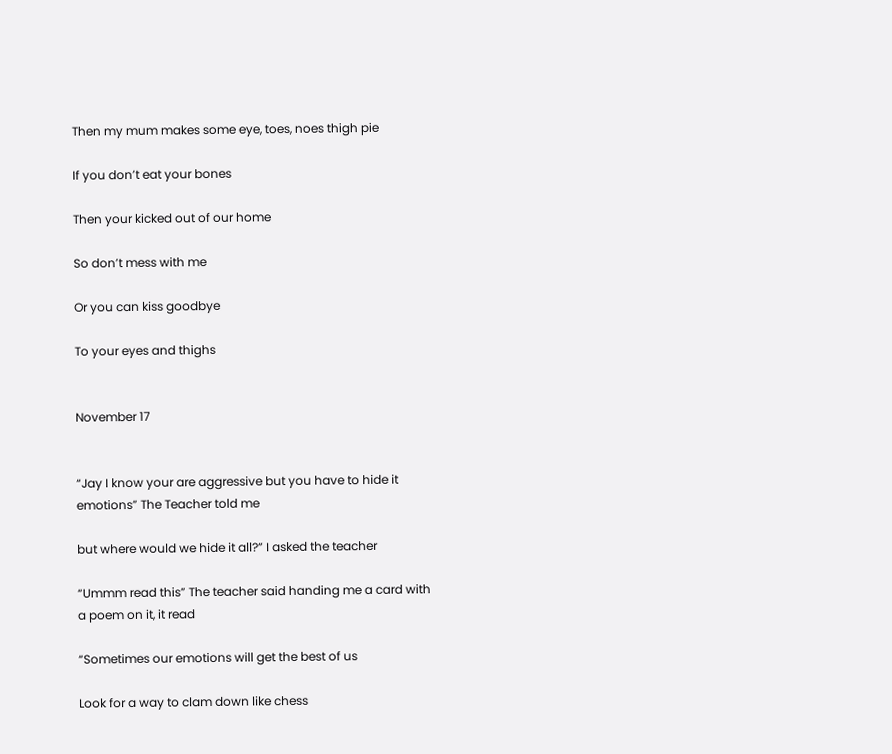Then my mum makes some eye, toes, noes thigh pie

If you don’t eat your bones

Then your kicked out of our home

So don’t mess with me

Or you can kiss goodbye

To your eyes and thighs


November 17


“Jay I know your are aggressive but you have to hide it emotions” The Teacher told me

but where would we hide it all?” I asked the teacher

“Ummm read this” The teacher said handing me a card with a poem on it, it read

“Sometimes our emotions will get the best of us

Look for a way to clam down like chess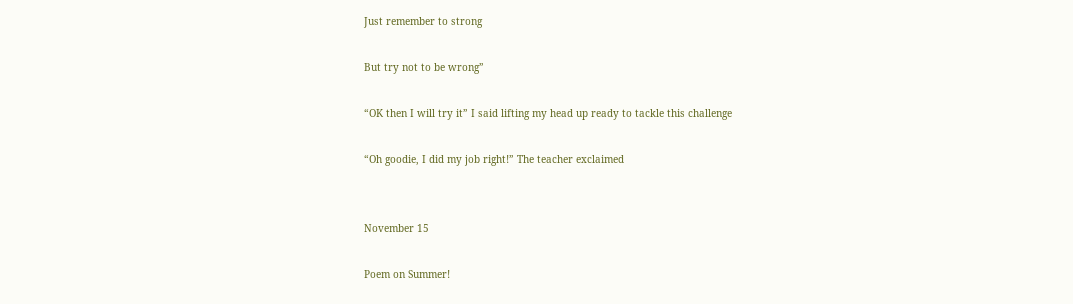Just remember to strong

But try not to be wrong”

“OK then I will try it” I said lifting my head up ready to tackle this challenge

“Oh goodie, I did my job right!” The teacher exclaimed


November 15

Poem on Summer!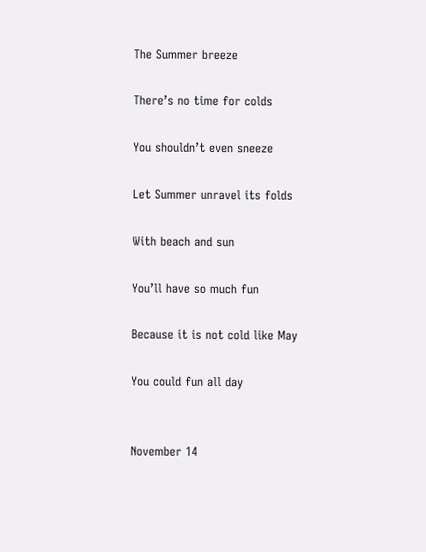The Summer breeze

There’s no time for colds

You shouldn’t even sneeze

Let Summer unravel its folds

With beach and sun

You’ll have so much fun

Because it is not cold like May

You could fun all day


November 14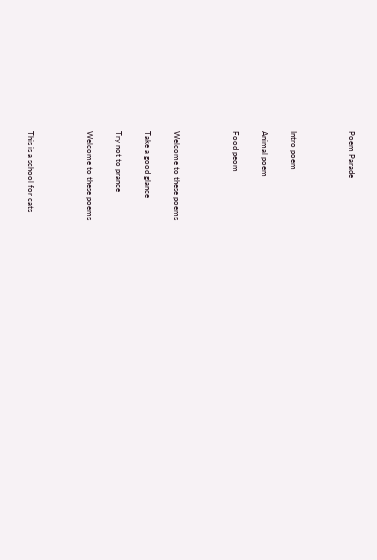Poem Parade



Intro poem

Animal poem

Food peom



Welcome to these poems

Take a good glance

Try not to prance

Welcome to these poems



This is a school for cats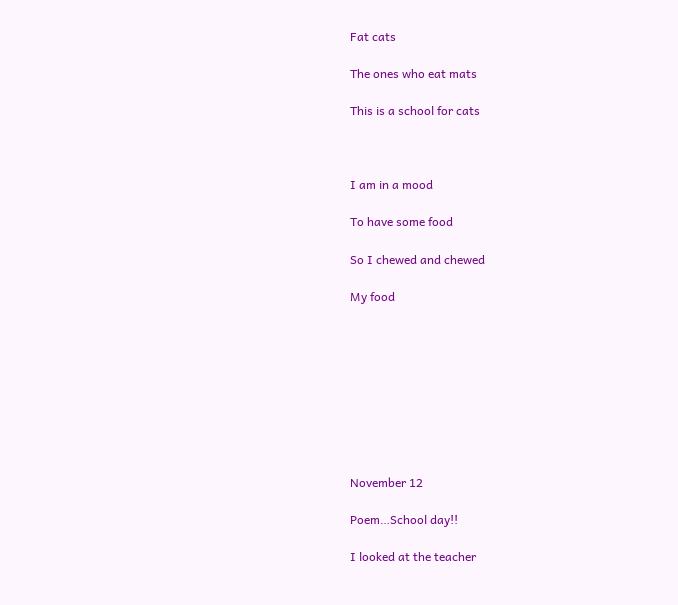Fat cats

The ones who eat mats

This is a school for cats



I am in a mood

To have some food

So I chewed and chewed

My food









November 12

Poem…School day!!

I looked at the teacher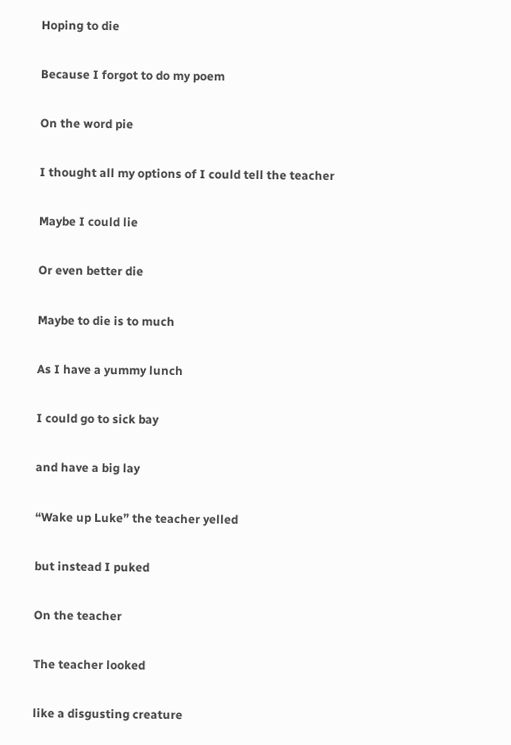Hoping to die

Because I forgot to do my poem

On the word pie

I thought all my options of I could tell the teacher

Maybe I could lie

Or even better die

Maybe to die is to much

As I have a yummy lunch

I could go to sick bay

and have a big lay

“Wake up Luke” the teacher yelled

but instead I puked

On the teacher

The teacher looked

like a disgusting creature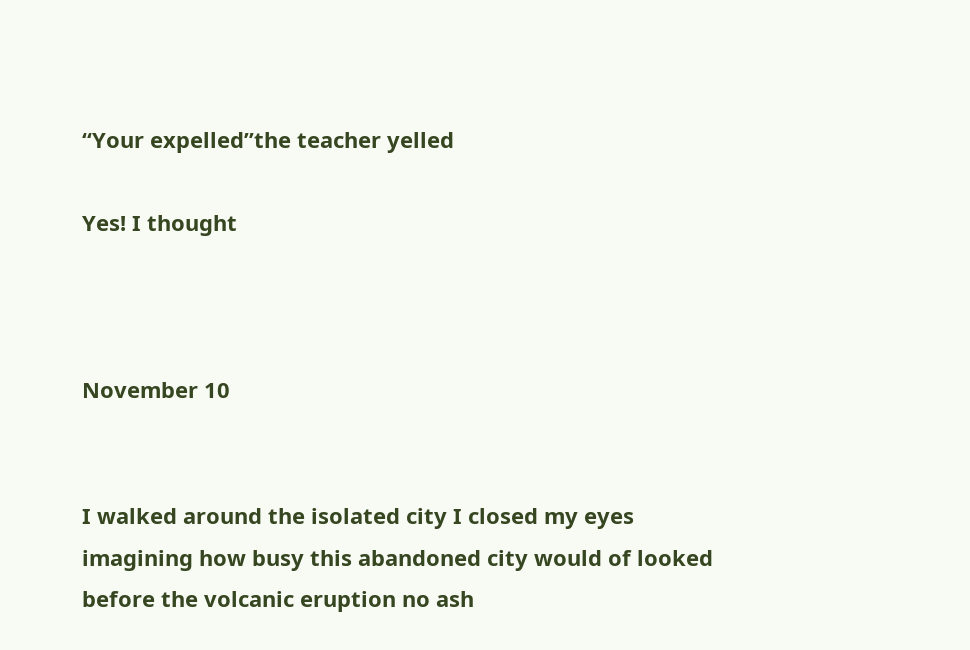“Your expelled”the teacher yelled

Yes! I thought



November 10


I walked around the isolated city I closed my eyes imagining how busy this abandoned city would of looked before the volcanic eruption no ash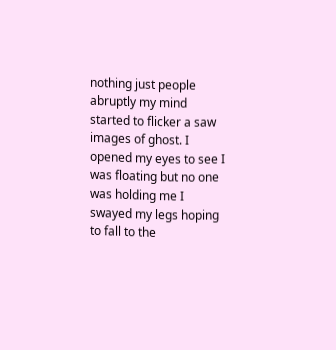nothing just people abruptly my mind started to flicker a saw images of ghost. I opened my eyes to see I was floating but no one was holding me I swayed my legs hoping to fall to the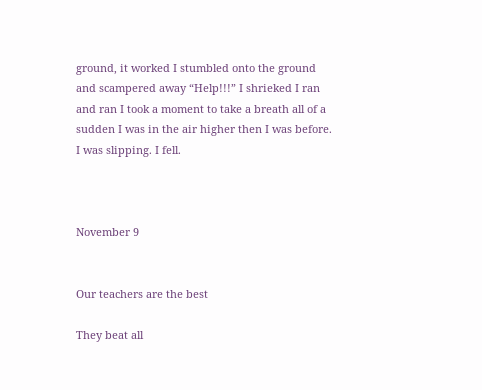ground, it worked I stumbled onto the ground and scampered away “Help!!!” I shrieked I ran and ran I took a moment to take a breath all of a sudden I was in the air higher then I was before. I was slipping. I fell.



November 9


Our teachers are the best

They beat all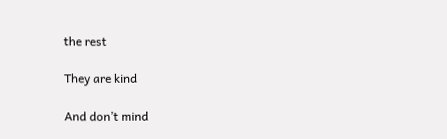the rest

They are kind

And don’t mind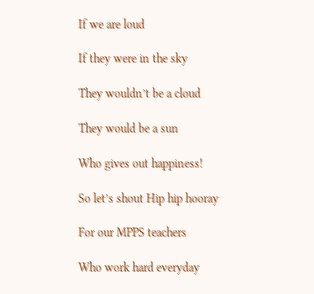If we are loud

If they were in the sky

They wouldn’t be a cloud

They would be a sun

Who gives out happiness!

So let’s shout Hip hip hooray

For our MPPS teachers

Who work hard everyday